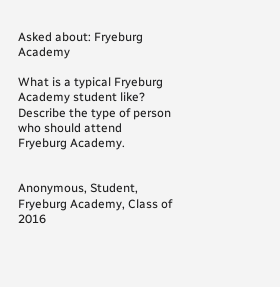Asked about: Fryeburg Academy

What is a typical Fryeburg Academy student like? Describe the type of person who should attend Fryeburg Academy.


Anonymous, Student, Fryeburg Academy, Class of 2016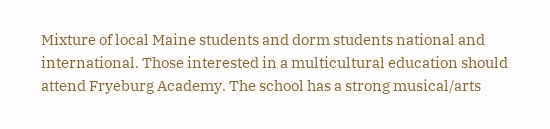Mixture of local Maine students and dorm students national and international. Those interested in a multicultural education should attend Fryeburg Academy. The school has a strong musical/arts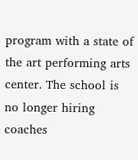program with a state of the art performing arts center. The school is no longer hiring coaches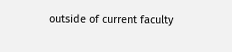outside of current faculty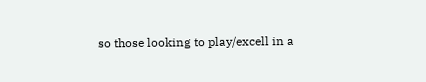so those looking to play/excell in a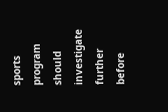sports program should investigate further before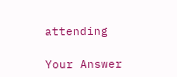attending

Your Answer